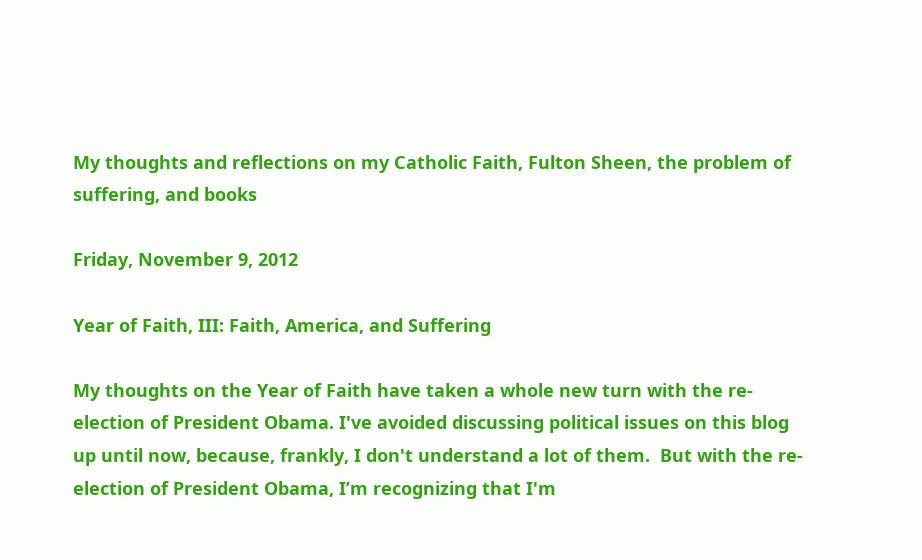My thoughts and reflections on my Catholic Faith, Fulton Sheen, the problem of suffering, and books

Friday, November 9, 2012

Year of Faith, III: Faith, America, and Suffering

My thoughts on the Year of Faith have taken a whole new turn with the re-election of President Obama. I've avoided discussing political issues on this blog up until now, because, frankly, I don't understand a lot of them.  But with the re-election of President Obama, I’m recognizing that I'm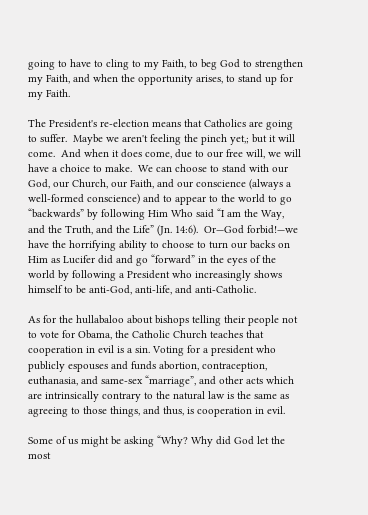going to have to cling to my Faith, to beg God to strengthen my Faith, and when the opportunity arises, to stand up for my Faith.

The President's re-election means that Catholics are going to suffer.  Maybe we aren't feeling the pinch yet,; but it will come.  And when it does come, due to our free will, we will have a choice to make.  We can choose to stand with our God, our Church, our Faith, and our conscience (always a well-formed conscience) and to appear to the world to go “backwards” by following Him Who said “I am the Way, and the Truth, and the Life” (Jn. 14:6).  Or—God forbid!—we have the horrifying ability to choose to turn our backs on Him as Lucifer did and go “forward” in the eyes of the world by following a President who increasingly shows himself to be anti-God, anti-life, and anti-Catholic.

As for the hullabaloo about bishops telling their people not to vote for Obama, the Catholic Church teaches that cooperation in evil is a sin. Voting for a president who publicly espouses and funds abortion, contraception, euthanasia, and same-sex “marriage”, and other acts which are intrinsically contrary to the natural law is the same as agreeing to those things, and thus, is cooperation in evil.

Some of us might be asking “Why? Why did God let the most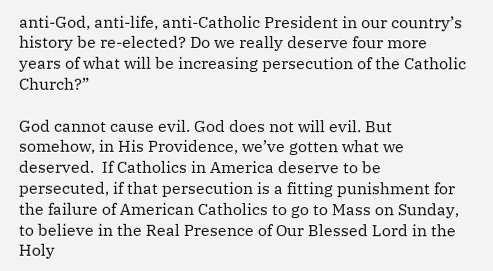anti-God, anti-life, anti-Catholic President in our country’s history be re-elected? Do we really deserve four more years of what will be increasing persecution of the Catholic Church?”

God cannot cause evil. God does not will evil. But somehow, in His Providence, we’ve gotten what we deserved.  If Catholics in America deserve to be persecuted, if that persecution is a fitting punishment for the failure of American Catholics to go to Mass on Sunday, to believe in the Real Presence of Our Blessed Lord in the Holy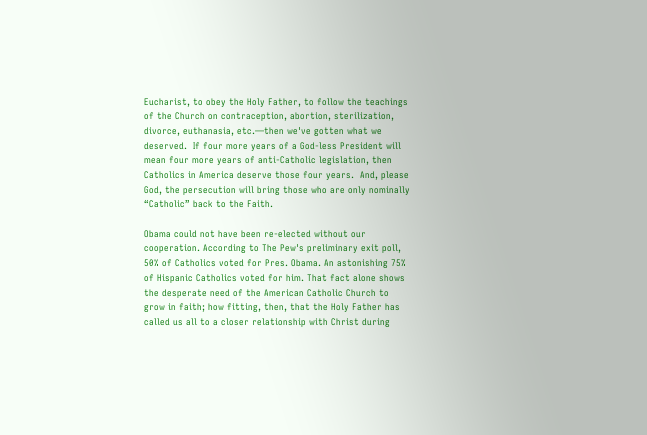Eucharist, to obey the Holy Father, to follow the teachings of the Church on contraception, abortion, sterilization, divorce, euthanasia, etc.—then we've gotten what we deserved.  If four more years of a God-less President will mean four more years of anti-Catholic legislation, then Catholics in America deserve those four years.  And, please God, the persecution will bring those who are only nominally “Catholic” back to the Faith.

Obama could not have been re-elected without our cooperation. According to The Pew's preliminary exit poll, 50% of Catholics voted for Pres. Obama. An astonishing 75% of Hispanic Catholics voted for him. That fact alone shows the desperate need of the American Catholic Church to grow in faith; how fitting, then, that the Holy Father has called us all to a closer relationship with Christ during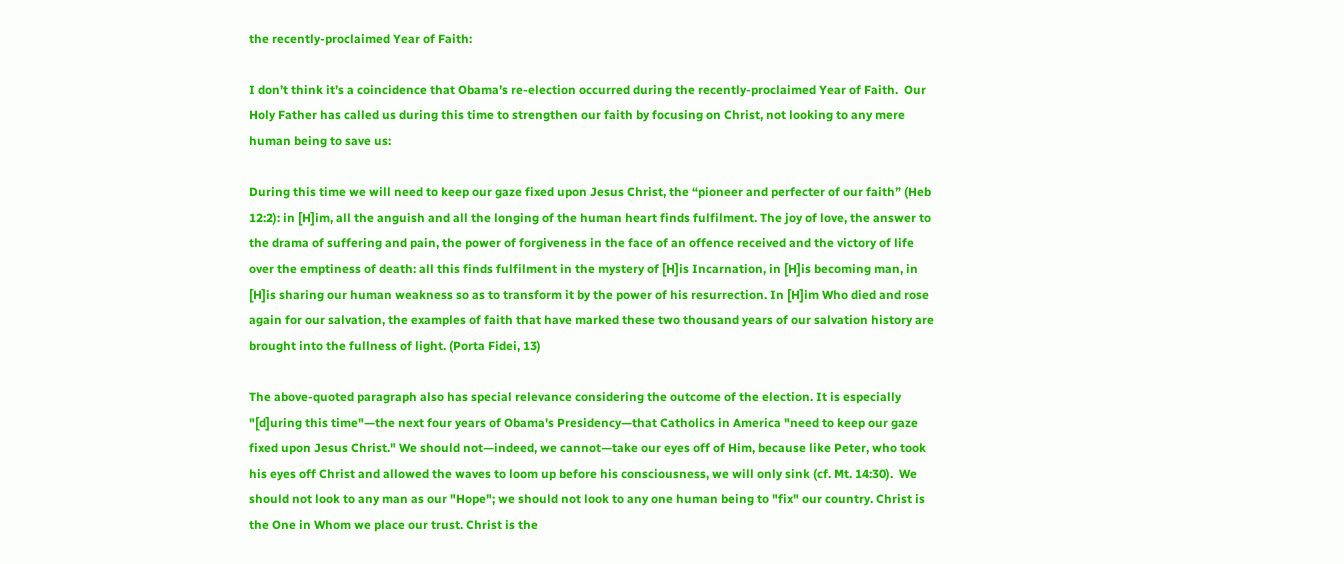the recently-proclaimed Year of Faith:

I don’t think it’s a coincidence that Obama’s re-election occurred during the recently-proclaimed Year of Faith.  Our Holy Father has called us during this time to strengthen our faith by focusing on Christ, not looking to any mere human being to save us:

During this time we will need to keep our gaze fixed upon Jesus Christ, the “pioneer and perfecter of our faith” (Heb 12:2): in [H]im, all the anguish and all the longing of the human heart finds fulfilment. The joy of love, the answer to the drama of suffering and pain, the power of forgiveness in the face of an offence received and the victory of life over the emptiness of death: all this finds fulfilment in the mystery of [H]is Incarnation, in [H]is becoming man, in [H]is sharing our human weakness so as to transform it by the power of his resurrection. In [H]im Who died and rose again for our salvation, the examples of faith that have marked these two thousand years of our salvation history are brought into the fullness of light. (Porta Fidei, 13)

The above-quoted paragraph also has special relevance considering the outcome of the election. It is especially "[d]uring this time"—the next four years of Obama's Presidency—that Catholics in America "need to keep our gaze fixed upon Jesus Christ." We should not—indeed, we cannot—take our eyes off of Him, because like Peter, who took his eyes off Christ and allowed the waves to loom up before his consciousness, we will only sink (cf. Mt. 14:30).  We should not look to any man as our "Hope"; we should not look to any one human being to "fix" our country. Christ is the One in Whom we place our trust. Christ is the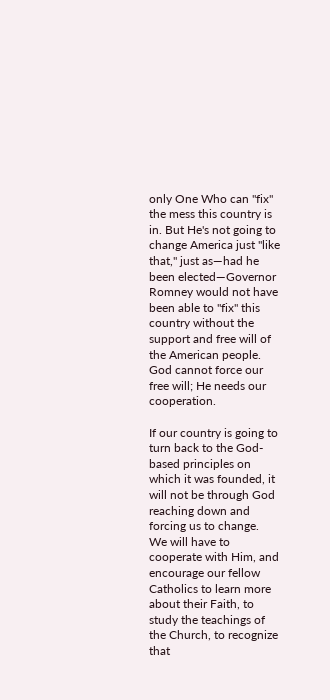only One Who can "fix" the mess this country is in. But He's not going to change America just "like that," just as—had he been elected—Governor Romney would not have been able to "fix" this country without the support and free will of the American people.  God cannot force our free will; He needs our cooperation.

If our country is going to turn back to the God-based principles on which it was founded, it will not be through God reaching down and forcing us to change.  We will have to cooperate with Him, and encourage our fellow Catholics to learn more about their Faith, to study the teachings of the Church, to recognize that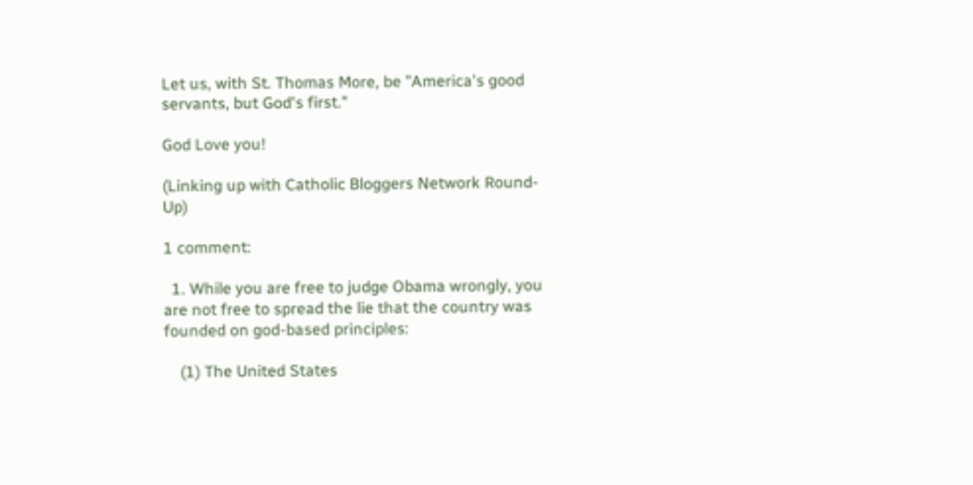Let us, with St. Thomas More, be "America's good servants, but God's first."

God Love you!

(Linking up with Catholic Bloggers Network Round-Up)

1 comment:

  1. While you are free to judge Obama wrongly, you are not free to spread the lie that the country was founded on god-based principles:

    (1) The United States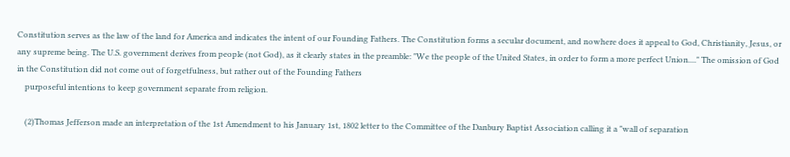Constitution serves as the law of the land for America and indicates the intent of our Founding Fathers. The Constitution forms a secular document, and nowhere does it appeal to God, Christianity, Jesus, or any supreme being. The U.S. government derives from people (not God), as it clearly states in the preamble: "We the people of the United States, in order to form a more perfect Union...." The omission of God in the Constitution did not come out of forgetfulness, but rather out of the Founding Fathers
    purposeful intentions to keep government separate from religion.

    (2)Thomas Jefferson made an interpretation of the 1st Amendment to his January 1st, 1802 letter to the Committee of the Danbury Baptist Association calling it a "wall of separation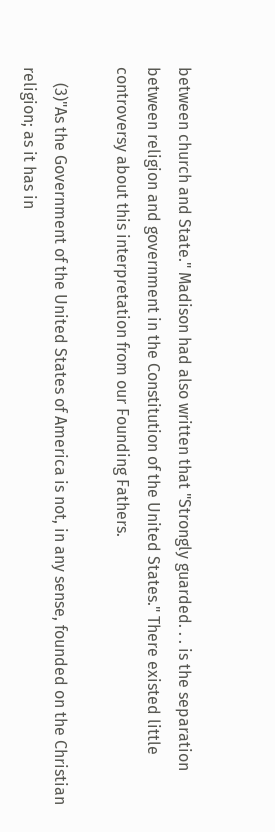between church and State." Madison had also written that "Strongly guarded. . . is the separation between religion and government in the Constitution of the United States." There existed little controversy about this interpretation from our Founding Fathers.

    (3)"As the Government of the United States of America is not, in any sense, founded on the Christian religion; as it has in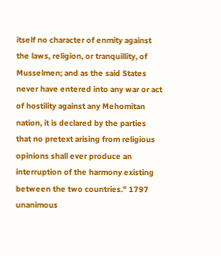itself no character of enmity against the laws, religion, or tranquillity, of Musselmen; and as the said States never have entered into any war or act of hostility against any Mehomitan nation, it is declared by the parties that no pretext arising from religious opinions shall ever produce an interruption of the harmony existing between the two countries." 1797 unanimous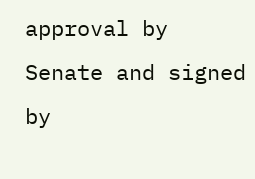approval by Senate and signed by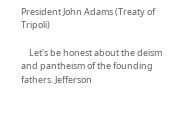President John Adams (Treaty of Tripoli)

    Let's be honest about the deism and pantheism of the founding fathers. Jefferson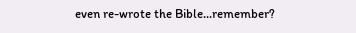even re-wrote the Bible...remember?